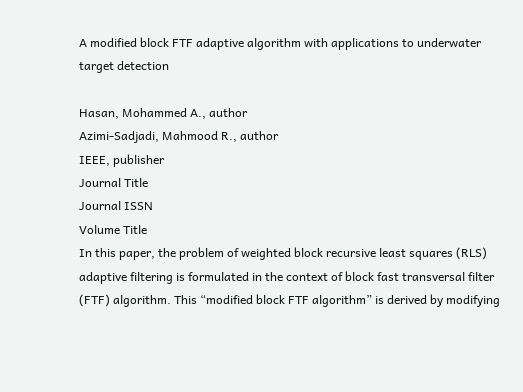A modified block FTF adaptive algorithm with applications to underwater target detection

Hasan, Mohammed A., author
Azimi-Sadjadi, Mahmood R., author
IEEE, publisher
Journal Title
Journal ISSN
Volume Title
In this paper, the problem of weighted block recursive least squares (RLS) adaptive filtering is formulated in the context of block fast transversal filter (FTF) algorithm. This “modified block FTF algorithm” is derived by modifying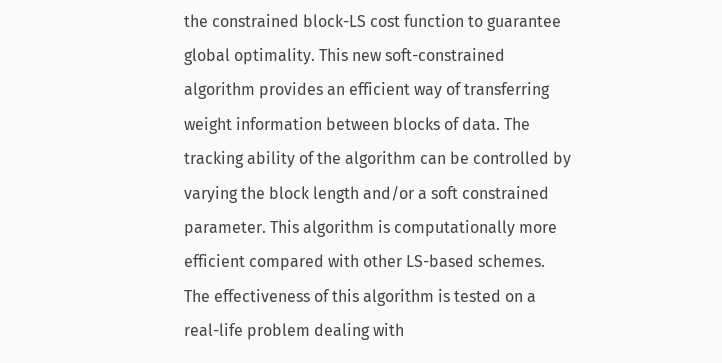the constrained block-LS cost function to guarantee global optimality. This new soft-constrained algorithm provides an efficient way of transferring weight information between blocks of data. The tracking ability of the algorithm can be controlled by varying the block length and/or a soft constrained parameter. This algorithm is computationally more efficient compared with other LS-based schemes. The effectiveness of this algorithm is tested on a real-life problem dealing with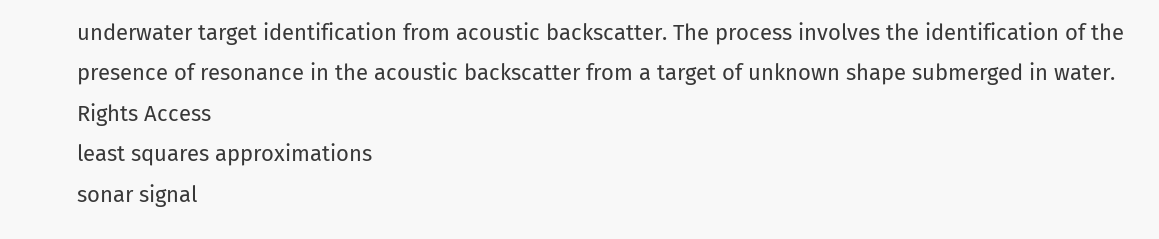underwater target identification from acoustic backscatter. The process involves the identification of the presence of resonance in the acoustic backscatter from a target of unknown shape submerged in water.
Rights Access
least squares approximations
sonar signal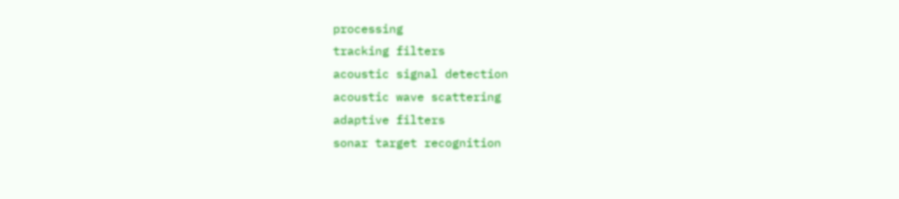processing
tracking filters
acoustic signal detection
acoustic wave scattering
adaptive filters
sonar target recognition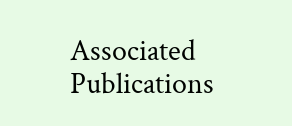Associated Publications